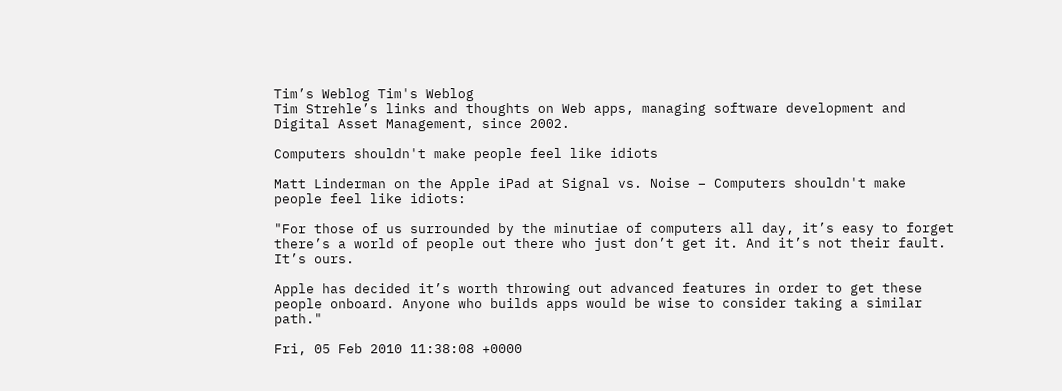Tim’s Weblog Tim's Weblog
Tim Strehle’s links and thoughts on Web apps, managing software development and Digital Asset Management, since 2002.

Computers shouldn't make people feel like idiots

Matt Linderman on the Apple iPad at Signal vs. Noise – Computers shouldn't make people feel like idiots:

"For those of us surrounded by the minutiae of computers all day, it’s easy to forget there’s a world of people out there who just don’t get it. And it’s not their fault. It’s ours.

Apple has decided it’s worth throwing out advanced features in order to get these people onboard. Anyone who builds apps would be wise to consider taking a similar path."

Fri, 05 Feb 2010 11:38:08 +0000